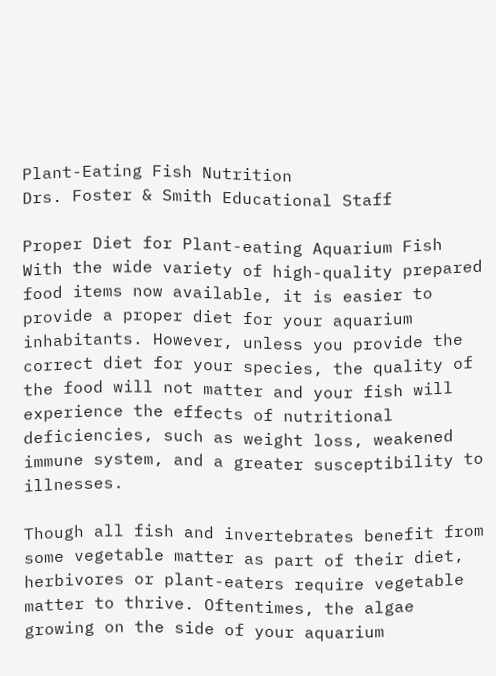Plant-Eating Fish Nutrition
Drs. Foster & Smith Educational Staff

Proper Diet for Plant-eating Aquarium Fish
With the wide variety of high-quality prepared food items now available, it is easier to provide a proper diet for your aquarium inhabitants. However, unless you provide the correct diet for your species, the quality of the food will not matter and your fish will experience the effects of nutritional deficiencies, such as weight loss, weakened immune system, and a greater susceptibility to illnesses.

Though all fish and invertebrates benefit from some vegetable matter as part of their diet, herbivores or plant-eaters require vegetable matter to thrive. Oftentimes, the algae growing on the side of your aquarium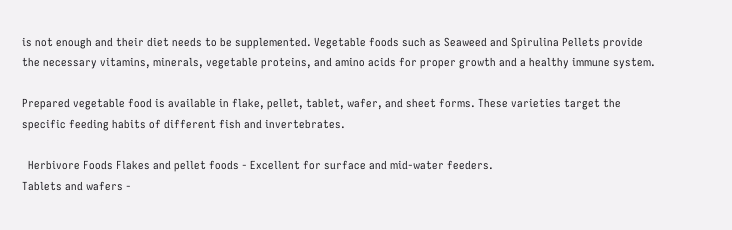is not enough and their diet needs to be supplemented. Vegetable foods such as Seaweed and Spirulina Pellets provide the necessary vitamins, minerals, vegetable proteins, and amino acids for proper growth and a healthy immune system.

Prepared vegetable food is available in flake, pellet, tablet, wafer, and sheet forms. These varieties target the specific feeding habits of different fish and invertebrates.

  Herbivore Foods Flakes and pellet foods - Excellent for surface and mid-water feeders.
Tablets and wafers -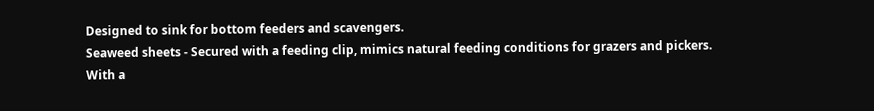Designed to sink for bottom feeders and scavengers.
Seaweed sheets - Secured with a feeding clip, mimics natural feeding conditions for grazers and pickers.
With a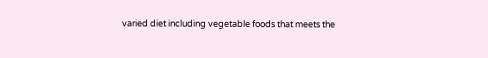varied diet including vegetable foods that meets the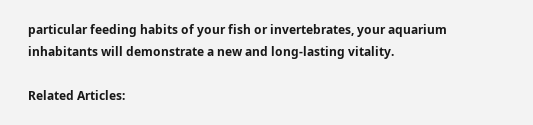particular feeding habits of your fish or invertebrates, your aquarium inhabitants will demonstrate a new and long-lasting vitality.

Related Articles: